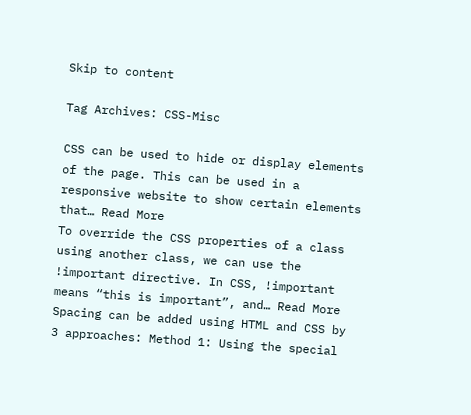Skip to content

Tag Archives: CSS-Misc

CSS can be used to hide or display elements of the page. This can be used in a responsive website to show certain elements that… Read More
To override the CSS properties of a class using another class, we can use the !important directive. In CSS, !important means “this is important”, and… Read More
Spacing can be added using HTML and CSS by 3 approaches: Method 1: Using the special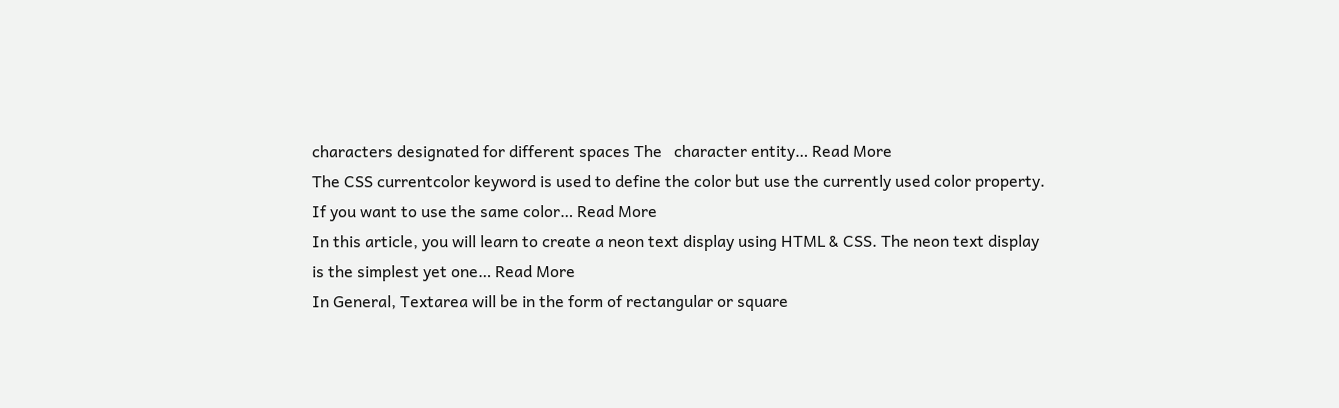characters designated for different spaces The   character entity… Read More
The CSS currentcolor keyword is used to define the color but use the currently used color property. If you want to use the same color… Read More
In this article, you will learn to create a neon text display using HTML & CSS. The neon text display is the simplest yet one… Read More
In General, Textarea will be in the form of rectangular or square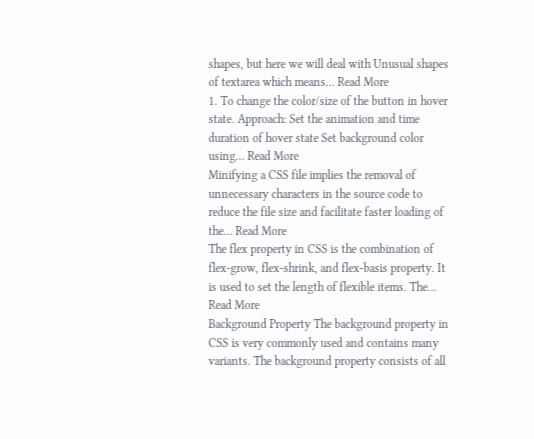shapes, but here we will deal with Unusual shapes of textarea which means… Read More
1. To change the color/size of the button in hover state. Approach: Set the animation and time duration of hover state Set background color using… Read More
Minifying a CSS file implies the removal of unnecessary characters in the source code to reduce the file size and facilitate faster loading of the… Read More
The flex property in CSS is the combination of flex-grow, flex-shrink, and flex-basis property. It is used to set the length of flexible items. The… Read More
Background Property The background property in CSS is very commonly used and contains many variants. The background property consists of all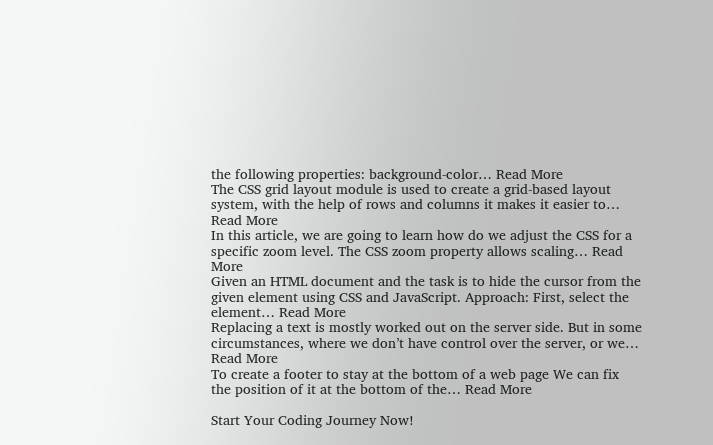the following properties: background-color… Read More
The CSS grid layout module is used to create a grid-based layout system, with the help of rows and columns it makes it easier to… Read More
In this article, we are going to learn how do we adjust the CSS for a specific zoom level. The CSS zoom property allows scaling… Read More
Given an HTML document and the task is to hide the cursor from the given element using CSS and JavaScript. Approach: First, select the element… Read More
Replacing a text is mostly worked out on the server side. But in some circumstances, where we don’t have control over the server, or we… Read More
To create a footer to stay at the bottom of a web page We can fix the position of it at the bottom of the… Read More

Start Your Coding Journey Now!